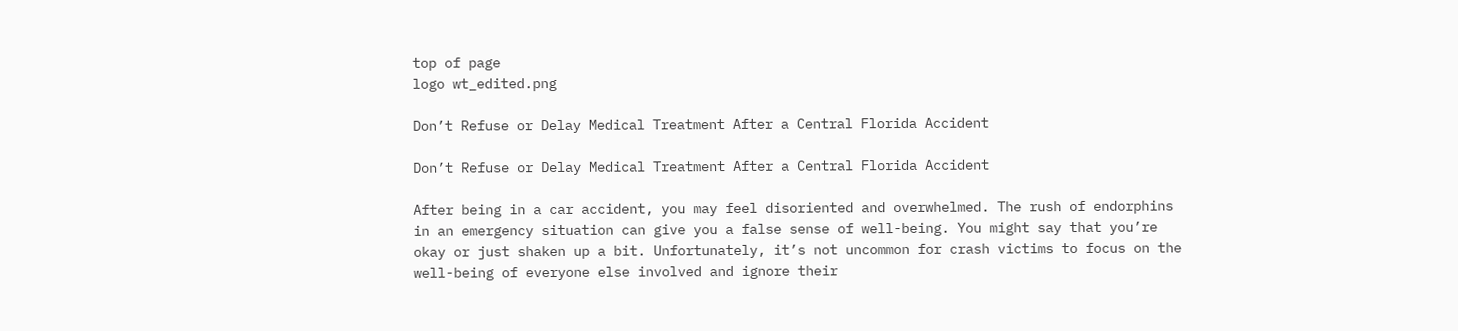top of page
logo wt_edited.png

Don’t Refuse or Delay Medical Treatment After a Central Florida Accident

Don’t Refuse or Delay Medical Treatment After a Central Florida Accident

After being in a car accident, you may feel disoriented and overwhelmed. The rush of endorphins in an emergency situation can give you a false sense of well-being. You might say that you’re okay or just shaken up a bit. Unfortunately, it’s not uncommon for crash victims to focus on the well-being of everyone else involved and ignore their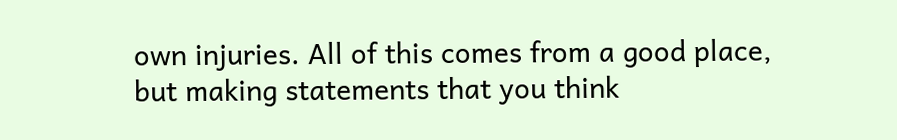own injuries. All of this comes from a good place, but making statements that you think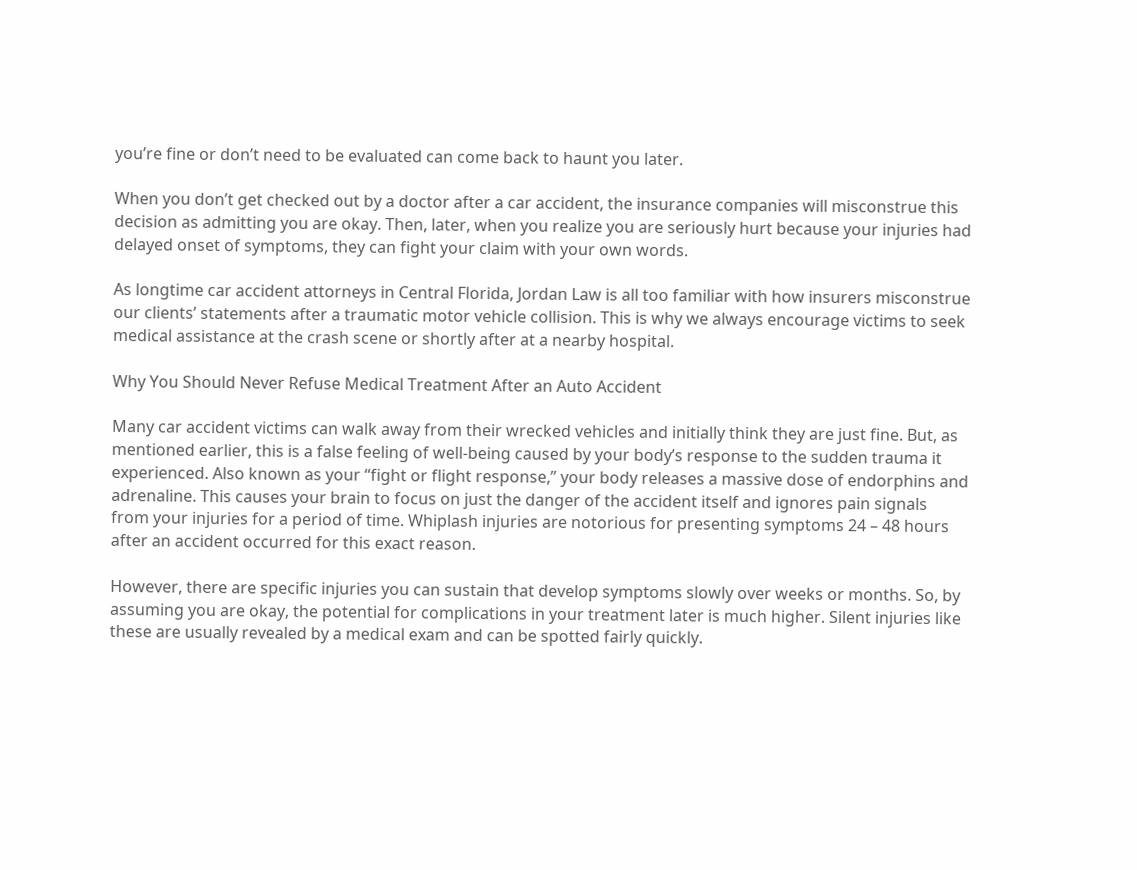you’re fine or don’t need to be evaluated can come back to haunt you later.

When you don’t get checked out by a doctor after a car accident, the insurance companies will misconstrue this decision as admitting you are okay. Then, later, when you realize you are seriously hurt because your injuries had delayed onset of symptoms, they can fight your claim with your own words.

As longtime car accident attorneys in Central Florida, Jordan Law is all too familiar with how insurers misconstrue our clients’ statements after a traumatic motor vehicle collision. This is why we always encourage victims to seek medical assistance at the crash scene or shortly after at a nearby hospital.

Why You Should Never Refuse Medical Treatment After an Auto Accident

Many car accident victims can walk away from their wrecked vehicles and initially think they are just fine. But, as mentioned earlier, this is a false feeling of well-being caused by your body’s response to the sudden trauma it experienced. Also known as your “fight or flight response,” your body releases a massive dose of endorphins and adrenaline. This causes your brain to focus on just the danger of the accident itself and ignores pain signals from your injuries for a period of time. Whiplash injuries are notorious for presenting symptoms 24 – 48 hours after an accident occurred for this exact reason.

However, there are specific injuries you can sustain that develop symptoms slowly over weeks or months. So, by assuming you are okay, the potential for complications in your treatment later is much higher. Silent injuries like these are usually revealed by a medical exam and can be spotted fairly quickly.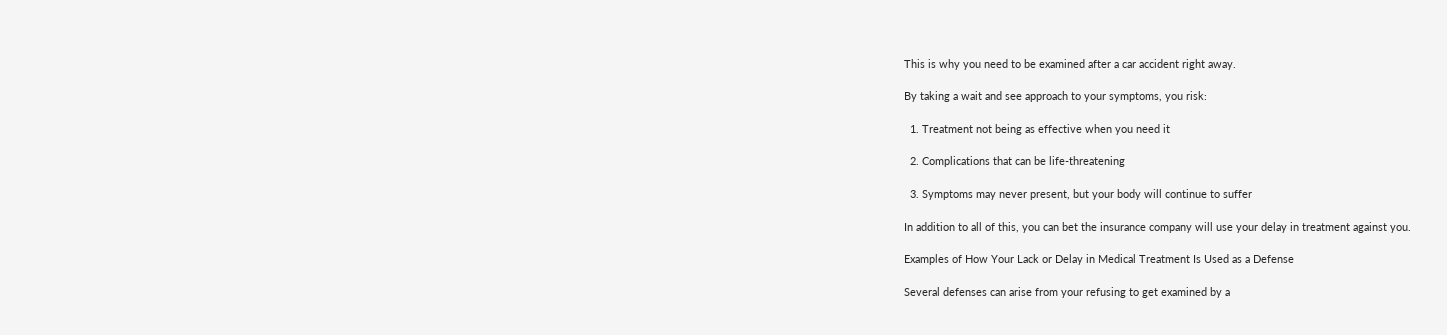This is why you need to be examined after a car accident right away.

By taking a wait and see approach to your symptoms, you risk:

  1. Treatment not being as effective when you need it

  2. Complications that can be life-threatening

  3. Symptoms may never present, but your body will continue to suffer

In addition to all of this, you can bet the insurance company will use your delay in treatment against you.

Examples of How Your Lack or Delay in Medical Treatment Is Used as a Defense

Several defenses can arise from your refusing to get examined by a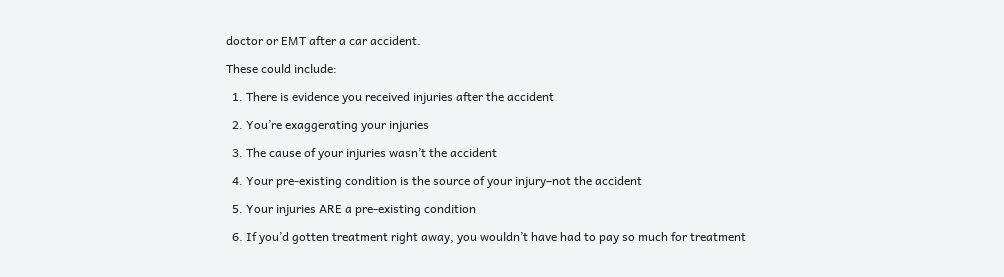doctor or EMT after a car accident.

These could include:

  1. There is evidence you received injuries after the accident

  2. You’re exaggerating your injuries

  3. The cause of your injuries wasn’t the accident

  4. Your pre-existing condition is the source of your injury–not the accident

  5. Your injuries ARE a pre-existing condition

  6. If you’d gotten treatment right away, you wouldn’t have had to pay so much for treatment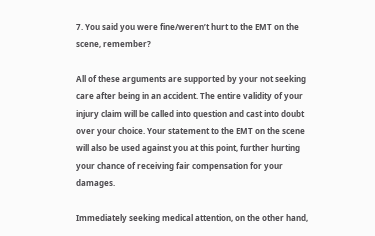7. You said you were fine/weren’t hurt to the EMT on the scene, remember?

All of these arguments are supported by your not seeking care after being in an accident. The entire validity of your injury claim will be called into question and cast into doubt over your choice. Your statement to the EMT on the scene will also be used against you at this point, further hurting your chance of receiving fair compensation for your damages.

Immediately seeking medical attention, on the other hand,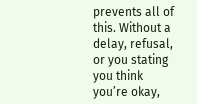prevents all of this. Without a delay, refusal, or you stating you think you’re okay,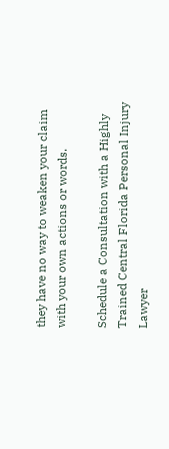they have no way to weaken your claim with your own actions or words.

Schedule a Consultation with a Highly Trained Central Florida Personal Injury Lawyer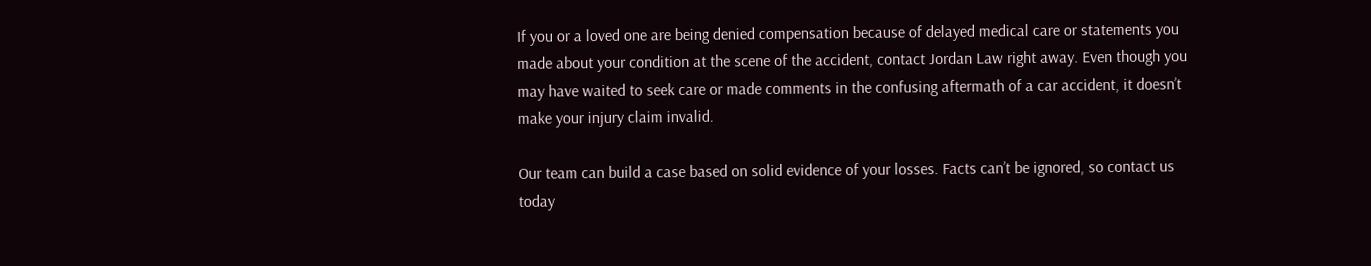If you or a loved one are being denied compensation because of delayed medical care or statements you made about your condition at the scene of the accident, contact Jordan Law right away. Even though you may have waited to seek care or made comments in the confusing aftermath of a car accident, it doesn’t make your injury claim invalid.

Our team can build a case based on solid evidence of your losses. Facts can’t be ignored, so contact us today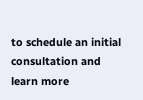to schedule an initial consultation and learn more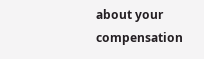about your compensation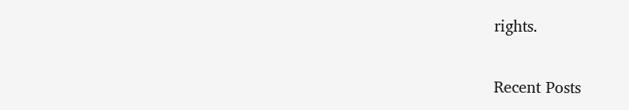rights.

Recent Posts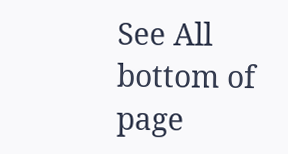See All
bottom of page